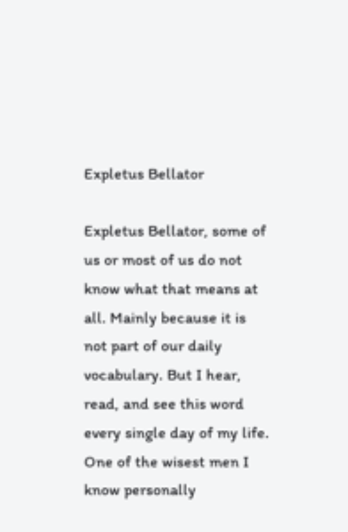Expletus Bellator

Expletus Bellator, some of us or most of us do not know what that means at all. Mainly because it is not part of our daily vocabulary. But I hear, read, and see this word every single day of my life. One of the wisest men I know personally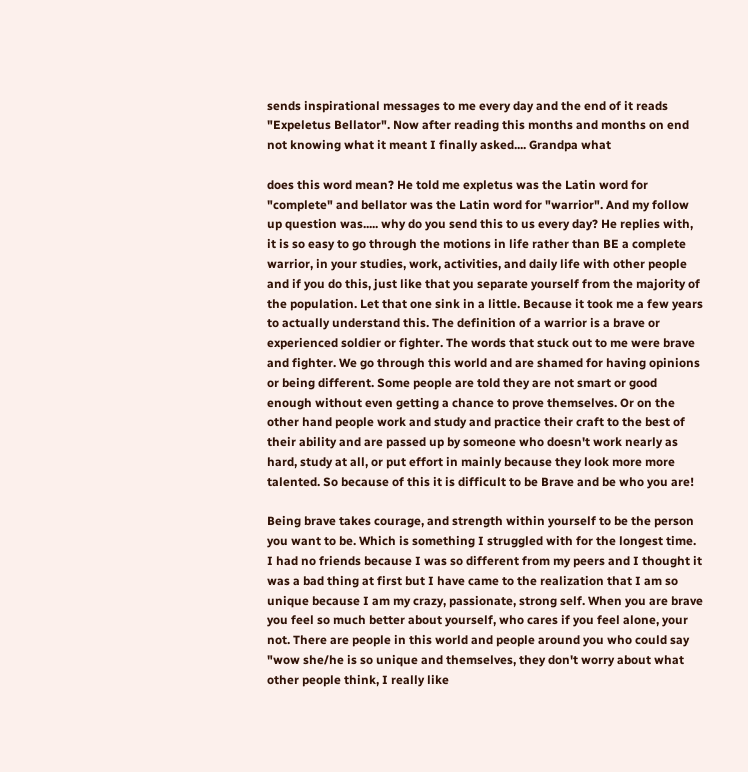sends inspirational messages to me every day and the end of it reads "Expeletus Bellator". Now after reading this months and months on end not knowing what it meant I finally asked.... Grandpa what

does this word mean? He told me expletus was the Latin word for "complete" and bellator was the Latin word for "warrior". And my follow up question was..... why do you send this to us every day? He replies with, it is so easy to go through the motions in life rather than BE a complete warrior, in your studies, work, activities, and daily life with other people and if you do this, just like that you separate yourself from the majority of the population. Let that one sink in a little. Because it took me a few years to actually understand this. The definition of a warrior is a brave or experienced soldier or fighter. The words that stuck out to me were brave and fighter. We go through this world and are shamed for having opinions or being different. Some people are told they are not smart or good enough without even getting a chance to prove themselves. Or on the other hand people work and study and practice their craft to the best of their ability and are passed up by someone who doesn't work nearly as hard, study at all, or put effort in mainly because they look more more talented. So because of this it is difficult to be Brave and be who you are!

Being brave takes courage, and strength within yourself to be the person you want to be. Which is something I struggled with for the longest time. I had no friends because I was so different from my peers and I thought it was a bad thing at first but I have came to the realization that I am so unique because I am my crazy, passionate, strong self. When you are brave you feel so much better about yourself, who cares if you feel alone, your not. There are people in this world and people around you who could say "wow she/he is so unique and themselves, they don't worry about what other people think, I really like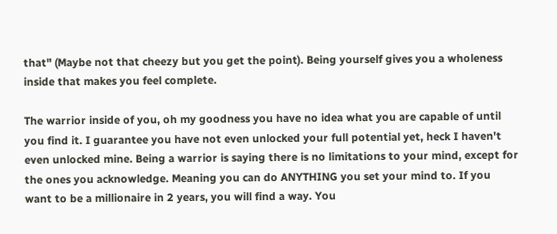that" (Maybe not that cheezy but you get the point). Being yourself gives you a wholeness inside that makes you feel complete.

The warrior inside of you, oh my goodness you have no idea what you are capable of until you find it. I guarantee you have not even unlocked your full potential yet, heck I haven't even unlocked mine. Being a warrior is saying there is no limitations to your mind, except for the ones you acknowledge. Meaning you can do ANYTHING you set your mind to. If you want to be a millionaire in 2 years, you will find a way. You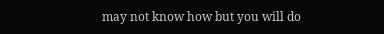may not know how but you will do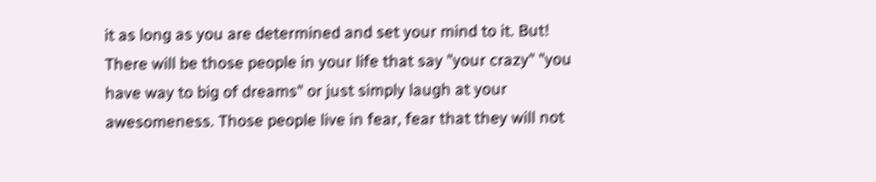it as long as you are determined and set your mind to it. But! There will be those people in your life that say "your crazy" "you have way to big of dreams" or just simply laugh at your awesomeness. Those people live in fear, fear that they will not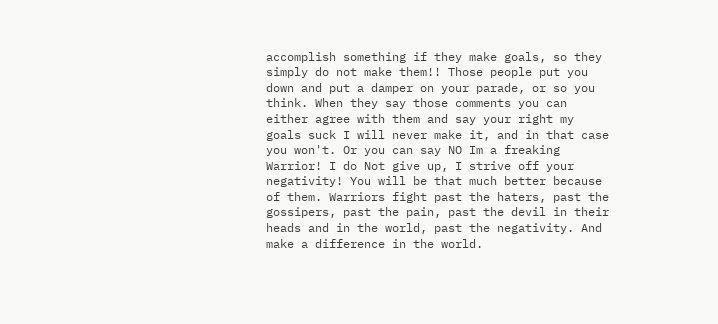accomplish something if they make goals, so they simply do not make them!! Those people put you down and put a damper on your parade, or so you think. When they say those comments you can either agree with them and say your right my goals suck I will never make it, and in that case you won't. Or you can say NO Im a freaking Warrior! I do Not give up, I strive off your negativity! You will be that much better because of them. Warriors fight past the haters, past the gossipers, past the pain, past the devil in their heads and in the world, past the negativity. And make a difference in the world.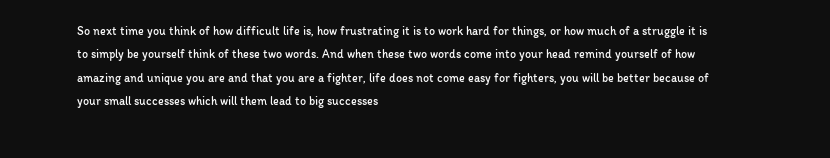So next time you think of how difficult life is, how frustrating it is to work hard for things, or how much of a struggle it is to simply be yourself think of these two words. And when these two words come into your head remind yourself of how amazing and unique you are and that you are a fighter, life does not come easy for fighters, you will be better because of your small successes which will them lead to big successes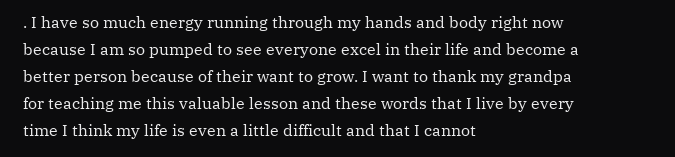. I have so much energy running through my hands and body right now because I am so pumped to see everyone excel in their life and become a better person because of their want to grow. I want to thank my grandpa for teaching me this valuable lesson and these words that I live by every time I think my life is even a little difficult and that I cannot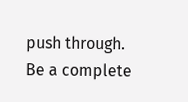push through. Be a complete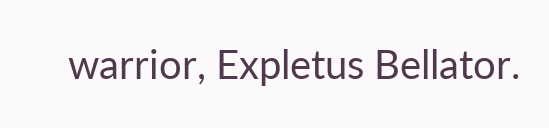warrior, Expletus Bellator.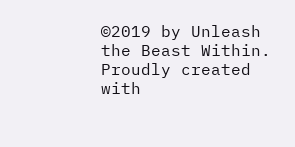©2019 by Unleash the Beast Within. Proudly created with